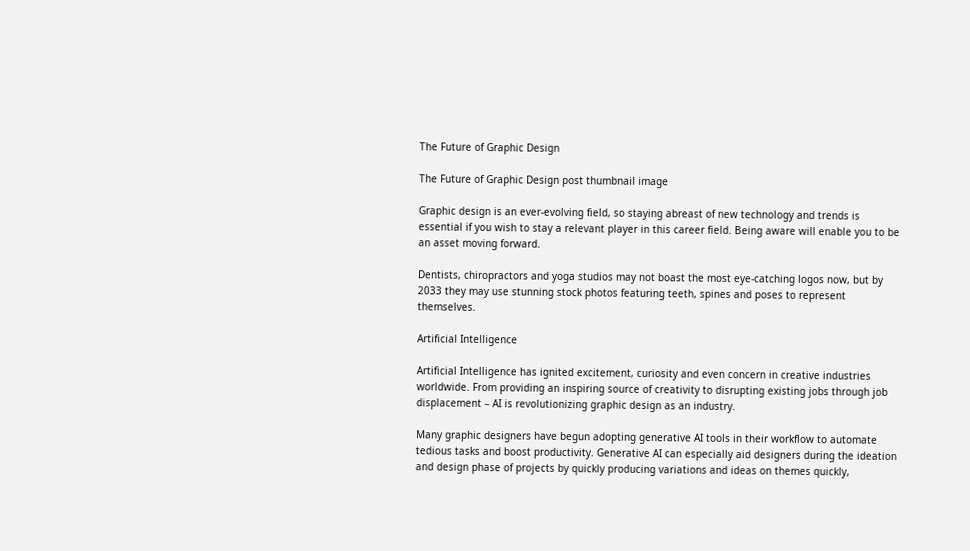The Future of Graphic Design

The Future of Graphic Design post thumbnail image

Graphic design is an ever-evolving field, so staying abreast of new technology and trends is essential if you wish to stay a relevant player in this career field. Being aware will enable you to be an asset moving forward.

Dentists, chiropractors and yoga studios may not boast the most eye-catching logos now, but by 2033 they may use stunning stock photos featuring teeth, spines and poses to represent themselves.

Artificial Intelligence

Artificial Intelligence has ignited excitement, curiosity and even concern in creative industries worldwide. From providing an inspiring source of creativity to disrupting existing jobs through job displacement – AI is revolutionizing graphic design as an industry.

Many graphic designers have begun adopting generative AI tools in their workflow to automate tedious tasks and boost productivity. Generative AI can especially aid designers during the ideation and design phase of projects by quickly producing variations and ideas on themes quickly,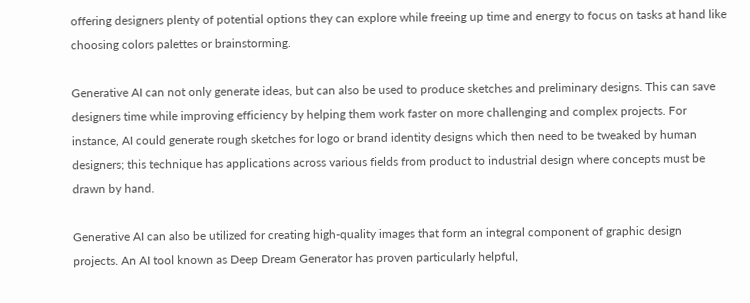offering designers plenty of potential options they can explore while freeing up time and energy to focus on tasks at hand like choosing colors palettes or brainstorming.

Generative AI can not only generate ideas, but can also be used to produce sketches and preliminary designs. This can save designers time while improving efficiency by helping them work faster on more challenging and complex projects. For instance, AI could generate rough sketches for logo or brand identity designs which then need to be tweaked by human designers; this technique has applications across various fields from product to industrial design where concepts must be drawn by hand.

Generative AI can also be utilized for creating high-quality images that form an integral component of graphic design projects. An AI tool known as Deep Dream Generator has proven particularly helpful,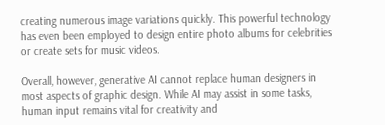creating numerous image variations quickly. This powerful technology has even been employed to design entire photo albums for celebrities or create sets for music videos.

Overall, however, generative AI cannot replace human designers in most aspects of graphic design. While AI may assist in some tasks, human input remains vital for creativity and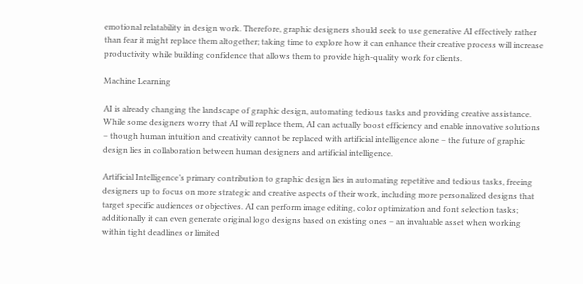emotional relatability in design work. Therefore, graphic designers should seek to use generative AI effectively rather than fear it might replace them altogether; taking time to explore how it can enhance their creative process will increase productivity while building confidence that allows them to provide high-quality work for clients.

Machine Learning

AI is already changing the landscape of graphic design, automating tedious tasks and providing creative assistance. While some designers worry that AI will replace them, AI can actually boost efficiency and enable innovative solutions – though human intuition and creativity cannot be replaced with artificial intelligence alone – the future of graphic design lies in collaboration between human designers and artificial intelligence.

Artificial Intelligence’s primary contribution to graphic design lies in automating repetitive and tedious tasks, freeing designers up to focus on more strategic and creative aspects of their work, including more personalized designs that target specific audiences or objectives. AI can perform image editing, color optimization and font selection tasks; additionally it can even generate original logo designs based on existing ones – an invaluable asset when working within tight deadlines or limited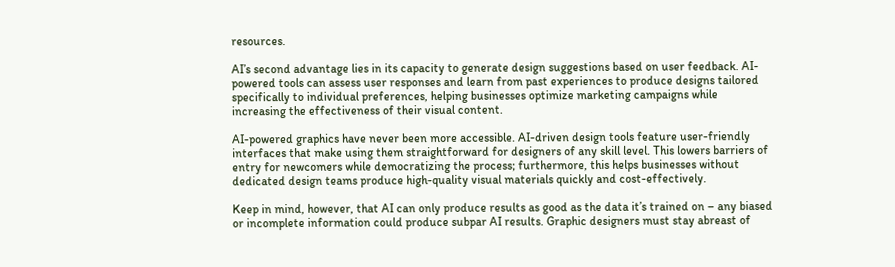resources.

AI’s second advantage lies in its capacity to generate design suggestions based on user feedback. AI-powered tools can assess user responses and learn from past experiences to produce designs tailored specifically to individual preferences, helping businesses optimize marketing campaigns while increasing the effectiveness of their visual content.

AI-powered graphics have never been more accessible. AI-driven design tools feature user-friendly interfaces that make using them straightforward for designers of any skill level. This lowers barriers of entry for newcomers while democratizing the process; furthermore, this helps businesses without dedicated design teams produce high-quality visual materials quickly and cost-effectively.

Keep in mind, however, that AI can only produce results as good as the data it’s trained on – any biased or incomplete information could produce subpar AI results. Graphic designers must stay abreast of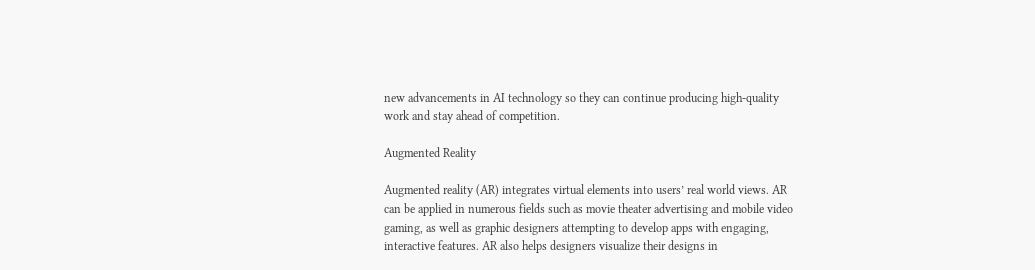new advancements in AI technology so they can continue producing high-quality work and stay ahead of competition.

Augmented Reality

Augmented reality (AR) integrates virtual elements into users’ real world views. AR can be applied in numerous fields such as movie theater advertising and mobile video gaming, as well as graphic designers attempting to develop apps with engaging, interactive features. AR also helps designers visualize their designs in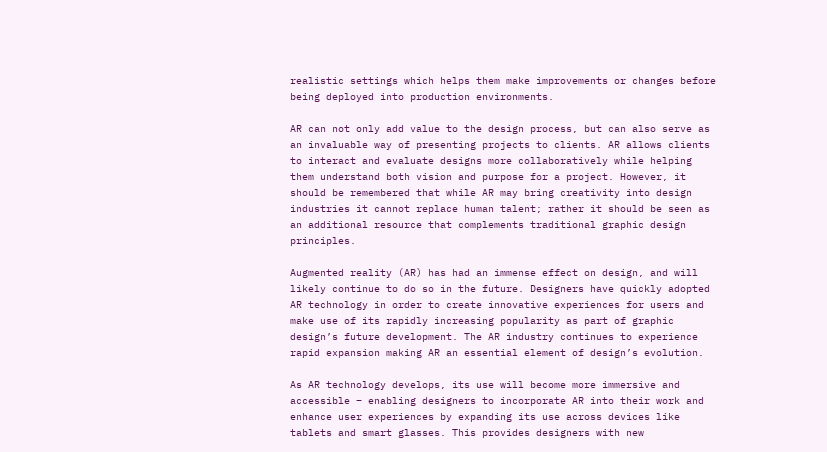realistic settings which helps them make improvements or changes before being deployed into production environments.

AR can not only add value to the design process, but can also serve as an invaluable way of presenting projects to clients. AR allows clients to interact and evaluate designs more collaboratively while helping them understand both vision and purpose for a project. However, it should be remembered that while AR may bring creativity into design industries it cannot replace human talent; rather it should be seen as an additional resource that complements traditional graphic design principles.

Augmented reality (AR) has had an immense effect on design, and will likely continue to do so in the future. Designers have quickly adopted AR technology in order to create innovative experiences for users and make use of its rapidly increasing popularity as part of graphic design’s future development. The AR industry continues to experience rapid expansion making AR an essential element of design’s evolution.

As AR technology develops, its use will become more immersive and accessible – enabling designers to incorporate AR into their work and enhance user experiences by expanding its use across devices like tablets and smart glasses. This provides designers with new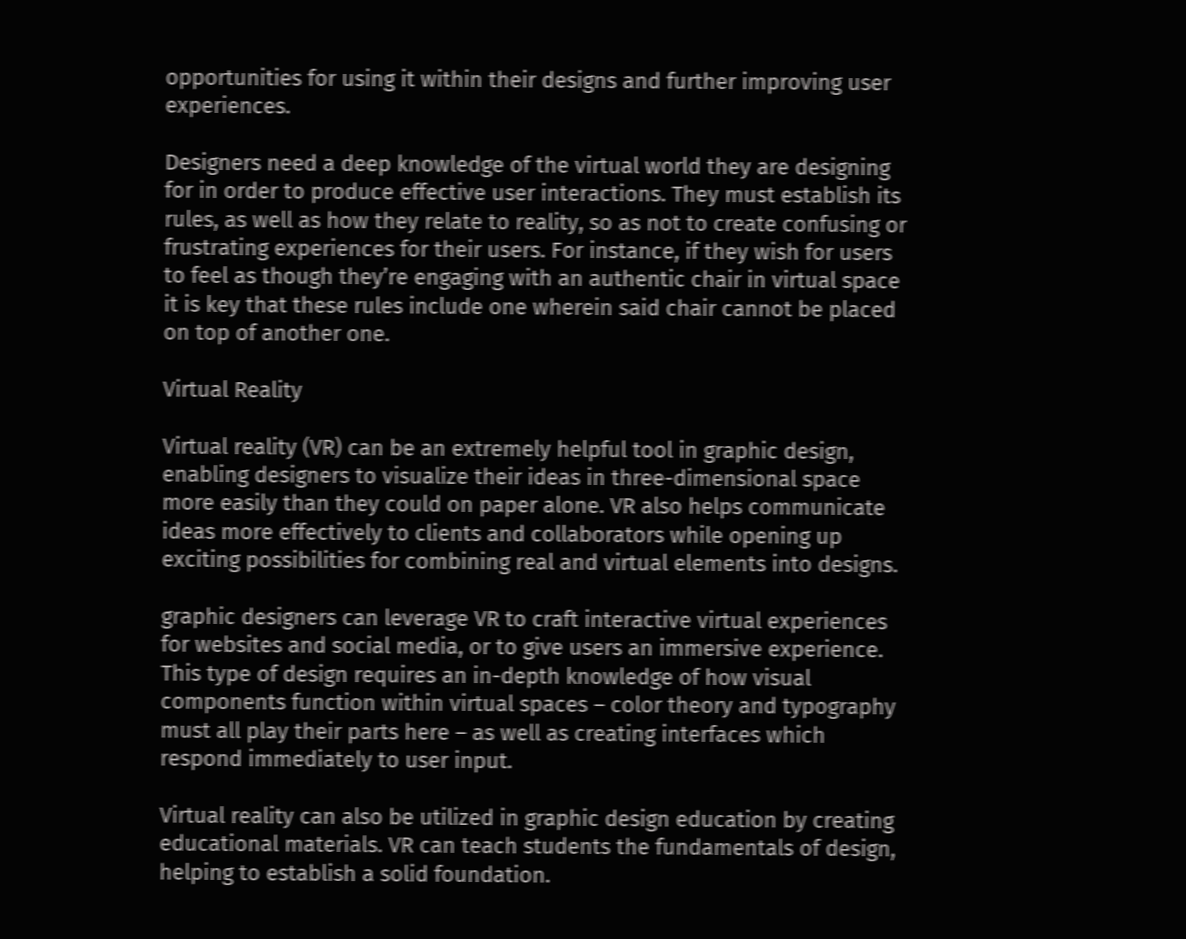opportunities for using it within their designs and further improving user experiences.

Designers need a deep knowledge of the virtual world they are designing for in order to produce effective user interactions. They must establish its rules, as well as how they relate to reality, so as not to create confusing or frustrating experiences for their users. For instance, if they wish for users to feel as though they’re engaging with an authentic chair in virtual space it is key that these rules include one wherein said chair cannot be placed on top of another one.

Virtual Reality

Virtual reality (VR) can be an extremely helpful tool in graphic design, enabling designers to visualize their ideas in three-dimensional space more easily than they could on paper alone. VR also helps communicate ideas more effectively to clients and collaborators while opening up exciting possibilities for combining real and virtual elements into designs.

graphic designers can leverage VR to craft interactive virtual experiences for websites and social media, or to give users an immersive experience. This type of design requires an in-depth knowledge of how visual components function within virtual spaces – color theory and typography must all play their parts here – as well as creating interfaces which respond immediately to user input.

Virtual reality can also be utilized in graphic design education by creating educational materials. VR can teach students the fundamentals of design, helping to establish a solid foundation.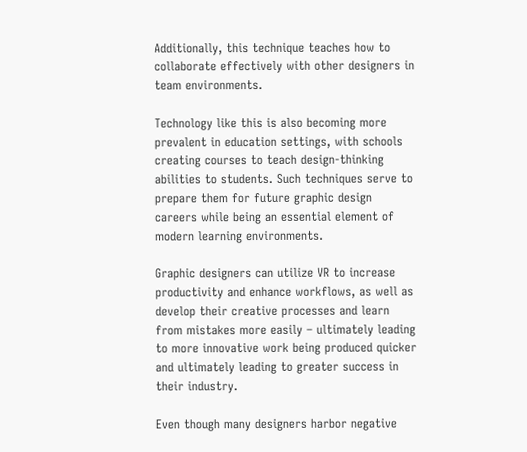Additionally, this technique teaches how to collaborate effectively with other designers in team environments.

Technology like this is also becoming more prevalent in education settings, with schools creating courses to teach design-thinking abilities to students. Such techniques serve to prepare them for future graphic design careers while being an essential element of modern learning environments.

Graphic designers can utilize VR to increase productivity and enhance workflows, as well as develop their creative processes and learn from mistakes more easily – ultimately leading to more innovative work being produced quicker and ultimately leading to greater success in their industry.

Even though many designers harbor negative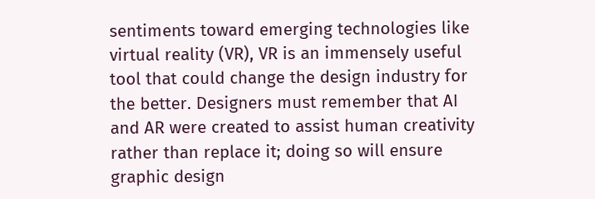sentiments toward emerging technologies like virtual reality (VR), VR is an immensely useful tool that could change the design industry for the better. Designers must remember that AI and AR were created to assist human creativity rather than replace it; doing so will ensure graphic design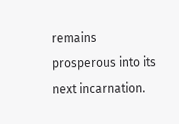remains prosperous into its next incarnation.